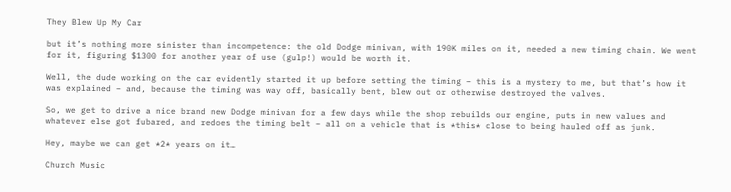They Blew Up My Car

but it’s nothing more sinister than incompetence: the old Dodge minivan, with 190K miles on it, needed a new timing chain. We went for it, figuring $1300 for another year of use (gulp!) would be worth it.

Well, the dude working on the car evidently started it up before setting the timing – this is a mystery to me, but that’s how it was explained – and, because the timing was way off, basically bent, blew out or otherwise destroyed the valves.

So, we get to drive a nice brand new Dodge minivan for a few days while the shop rebuilds our engine, puts in new values and whatever else got fubared, and redoes the timing belt – all on a vehicle that is *this* close to being hauled off as junk.

Hey, maybe we can get *2* years on it…

Church Music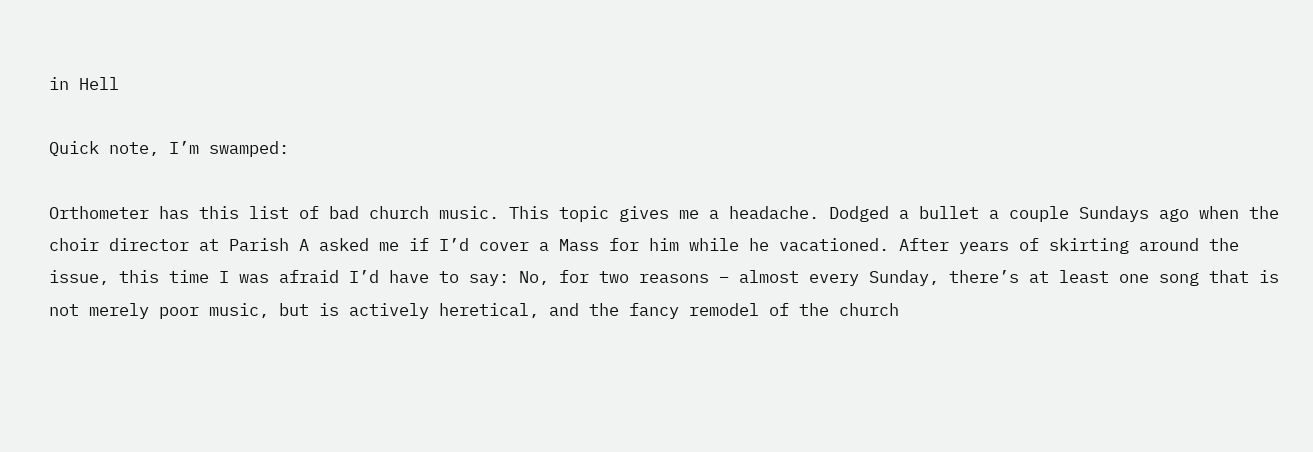in Hell

Quick note, I’m swamped:

Orthometer has this list of bad church music. This topic gives me a headache. Dodged a bullet a couple Sundays ago when the choir director at Parish A asked me if I’d cover a Mass for him while he vacationed. After years of skirting around the issue, this time I was afraid I’d have to say: No, for two reasons – almost every Sunday, there’s at least one song that is not merely poor music, but is actively heretical, and the fancy remodel of the church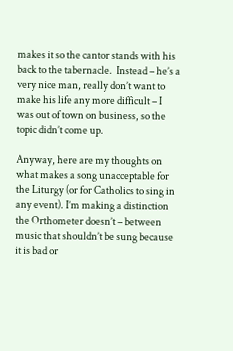makes it so the cantor stands with his back to the tabernacle.  Instead – he’s a very nice man, really don’t want to make his life any more difficult – I was out of town on business, so the topic didn’t come up.

Anyway, here are my thoughts on what makes a song unacceptable for the Liturgy (or for Catholics to sing in any event). I’m making a distinction the Orthometer doesn’t – between music that shouldn’t be sung because it is bad or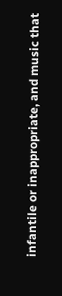infantile or inappropriate, and music that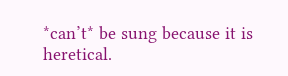*can’t* be sung because it is heretical.